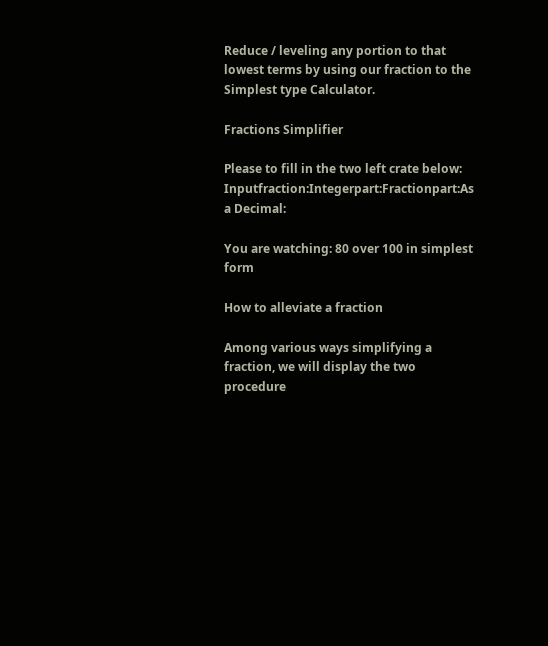Reduce / leveling any portion to that lowest terms by using our fraction to the Simplest type Calculator.

Fractions Simplifier

Please to fill in the two left crate below:
Inputfraction:Integerpart:Fractionpart:As a Decimal:

You are watching: 80 over 100 in simplest form

How to alleviate a fraction

Among various ways simplifying a fraction, we will display the two procedure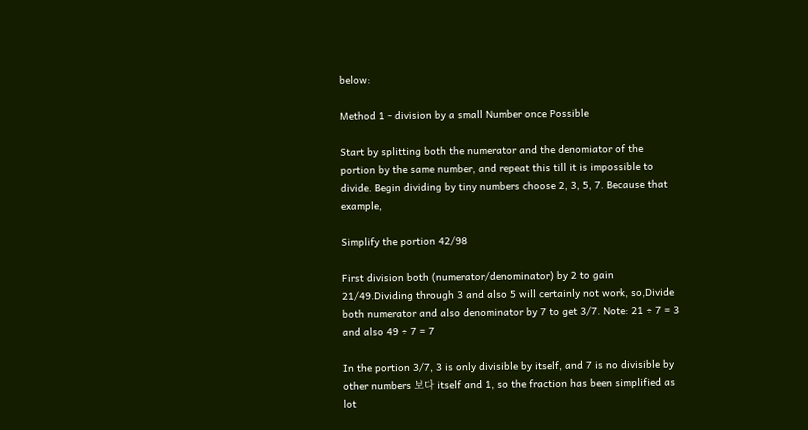below:

Method 1 - division by a small Number once Possible

Start by splitting both the numerator and the denomiator of the portion by the same number, and repeat this till it is impossible to divide. Begin dividing by tiny numbers choose 2, 3, 5, 7. Because that example,

Simplify the portion 42/98

First division both (numerator/denominator) by 2 to gain 21/49.Dividing through 3 and also 5 will certainly not work, so,Divide both numerator and also denominator by 7 to get 3/7. Note: 21 ÷ 7 = 3 and also 49 ÷ 7 = 7

In the portion 3/7, 3 is only divisible by itself, and 7 is no divisible by other numbers 보다 itself and 1, so the fraction has been simplified as lot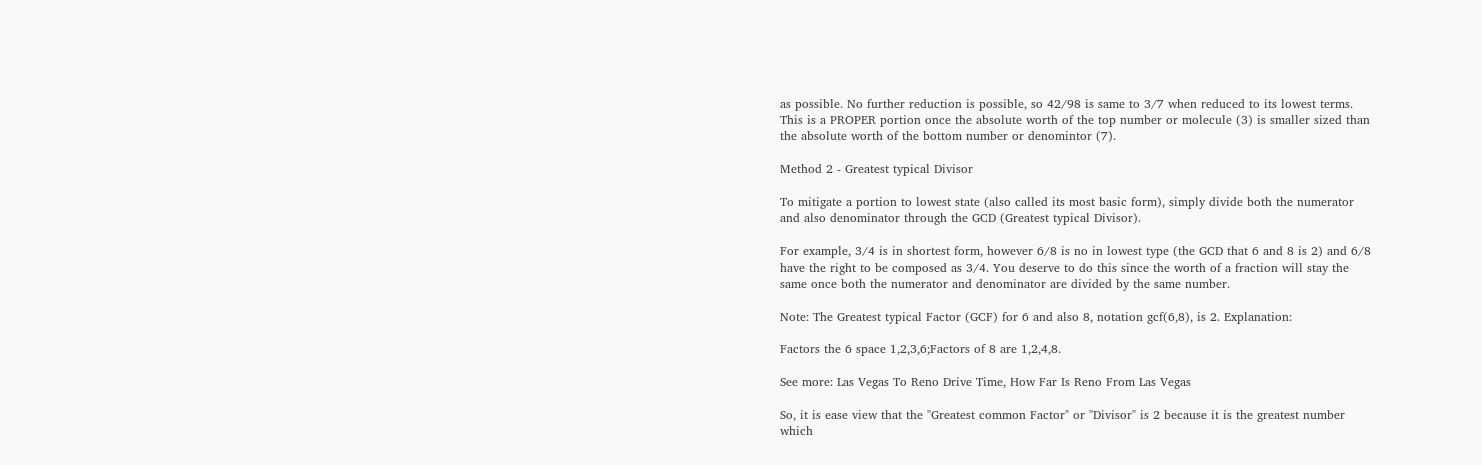as possible. No further reduction is possible, so 42/98 is same to 3/7 when reduced to its lowest terms. This is a PROPER portion once the absolute worth of the top number or molecule (3) is smaller sized than the absolute worth of the bottom number or denomintor (7).

Method 2 - Greatest typical Divisor

To mitigate a portion to lowest state (also called its most basic form), simply divide both the numerator and also denominator through the GCD (Greatest typical Divisor).

For example, 3/4 is in shortest form, however 6/8 is no in lowest type (the GCD that 6 and 8 is 2) and 6/8 have the right to be composed as 3/4. You deserve to do this since the worth of a fraction will stay the same once both the numerator and denominator are divided by the same number.

Note: The Greatest typical Factor (GCF) for 6 and also 8, notation gcf(6,8), is 2. Explanation:

Factors the 6 space 1,2,3,6;Factors of 8 are 1,2,4,8.

See more: Las Vegas To Reno Drive Time, How Far Is Reno From Las Vegas

So, it is ease view that the "Greatest common Factor" or "Divisor" is 2 because it is the greatest number which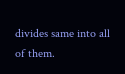divides same into all of them.